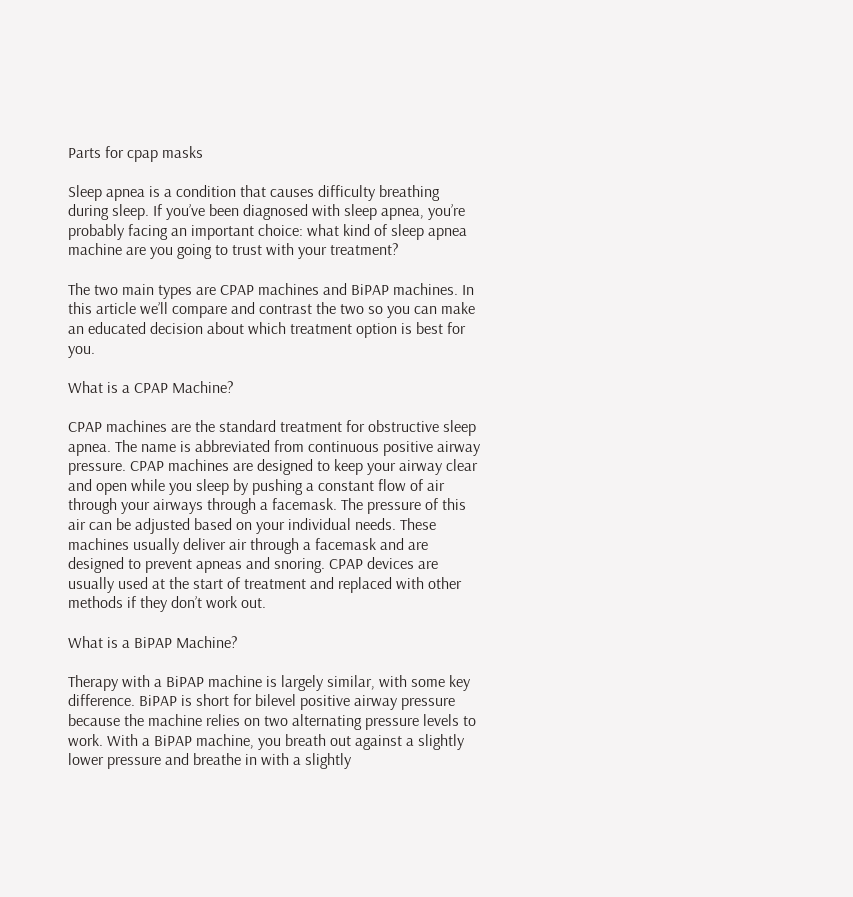Parts for cpap masks

Sleep apnea is a condition that causes difficulty breathing during sleep. If you’ve been diagnosed with sleep apnea, you’re probably facing an important choice: what kind of sleep apnea machine are you going to trust with your treatment?

The two main types are CPAP machines and BiPAP machines. In this article we’ll compare and contrast the two so you can make an educated decision about which treatment option is best for you.

What is a CPAP Machine?

CPAP machines are the standard treatment for obstructive sleep apnea. The name is abbreviated from continuous positive airway pressure. CPAP machines are designed to keep your airway clear and open while you sleep by pushing a constant flow of air through your airways through a facemask. The pressure of this air can be adjusted based on your individual needs. These machines usually deliver air through a facemask and are designed to prevent apneas and snoring. CPAP devices are usually used at the start of treatment and replaced with other methods if they don’t work out.

What is a BiPAP Machine?

Therapy with a BiPAP machine is largely similar, with some key difference. BiPAP is short for bilevel positive airway pressure because the machine relies on two alternating pressure levels to work. With a BiPAP machine, you breath out against a slightly lower pressure and breathe in with a slightly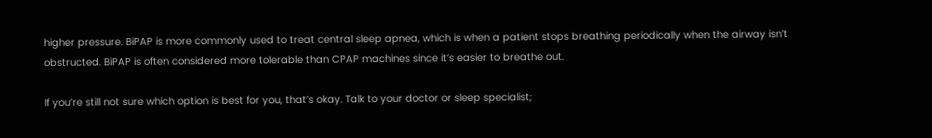higher pressure. BiPAP is more commonly used to treat central sleep apnea, which is when a patient stops breathing periodically when the airway isn’t obstructed. BiPAP is often considered more tolerable than CPAP machines since it’s easier to breathe out.

If you’re still not sure which option is best for you, that’s okay. Talk to your doctor or sleep specialist;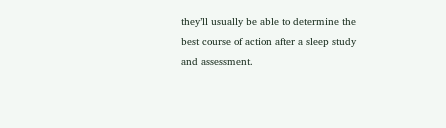they’ll usually be able to determine the best course of action after a sleep study and assessment.